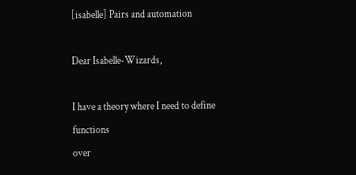[isabelle] Pairs and automation

Dear Isabelle-Wizards,

I have a theory where I need to define functions
over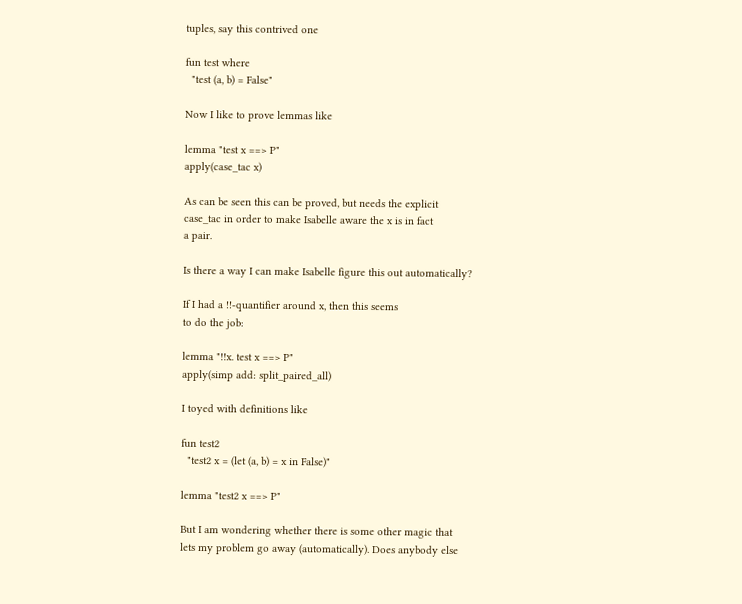tuples, say this contrived one

fun test where
  "test (a, b) = False"

Now I like to prove lemmas like

lemma "test x ==> P"
apply(case_tac x)

As can be seen this can be proved, but needs the explicit
case_tac in order to make Isabelle aware the x is in fact
a pair.

Is there a way I can make Isabelle figure this out automatically?

If I had a !!-quantifier around x, then this seems
to do the job:

lemma "!!x. test x ==> P"
apply(simp add: split_paired_all)

I toyed with definitions like

fun test2
  "test2 x = (let (a, b) = x in False)"

lemma "test2 x ==> P"

But I am wondering whether there is some other magic that
lets my problem go away (automatically). Does anybody else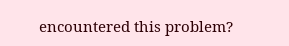encountered this problem?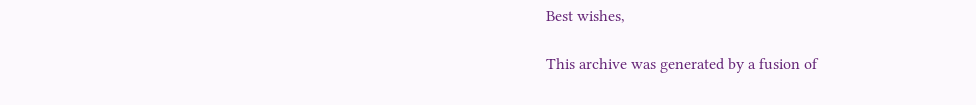Best wishes,

This archive was generated by a fusion of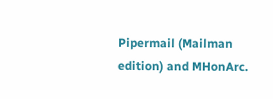Pipermail (Mailman edition) and MHonArc.